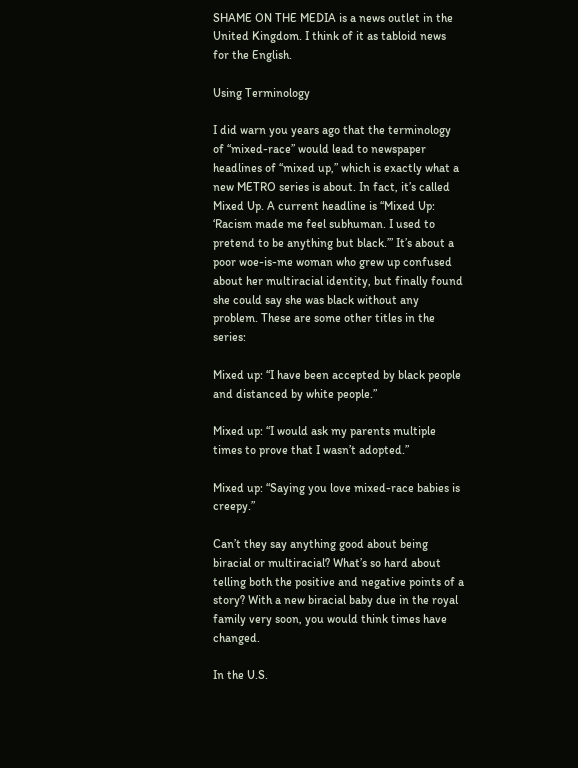SHAME ON THE MEDIA is a news outlet in the United Kingdom. I think of it as tabloid news for the English.

Using Terminology

I did warn you years ago that the terminology of “mixed-race” would lead to newspaper headlines of “mixed up,” which is exactly what a new METRO series is about. In fact, it’s called Mixed Up. A current headline is “Mixed Up: ‘Racism made me feel subhuman. I used to pretend to be anything but black.’” It’s about a poor woe-is-me woman who grew up confused about her multiracial identity, but finally found she could say she was black without any problem. These are some other titles in the series:

Mixed up: “I have been accepted by black people and distanced by white people.”

Mixed up: “I would ask my parents multiple times to prove that I wasn’t adopted.”

Mixed up: “Saying you love mixed-race babies is creepy.”

Can’t they say anything good about being biracial or multiracial? What’s so hard about telling both the positive and negative points of a story? With a new biracial baby due in the royal family very soon, you would think times have changed.

In the U.S.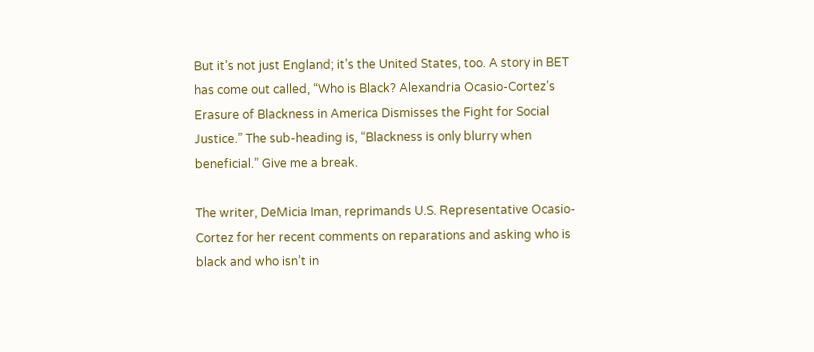But it’s not just England; it’s the United States, too. A story in BET has come out called, “Who is Black? Alexandria Ocasio-Cortez’s Erasure of Blackness in America Dismisses the Fight for Social Justice.” The sub-heading is, “Blackness is only blurry when beneficial.” Give me a break.

The writer, DeMicia Iman, reprimands U.S. Representative Ocasio-Cortez for her recent comments on reparations and asking who is black and who isn’t in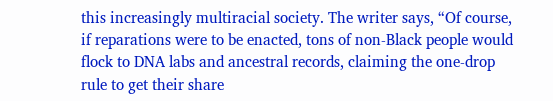this increasingly multiracial society. The writer says, “Of course, if reparations were to be enacted, tons of non-Black people would flock to DNA labs and ancestral records, claiming the one-drop rule to get their share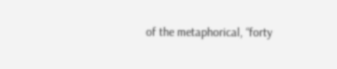of the metaphorical, “forty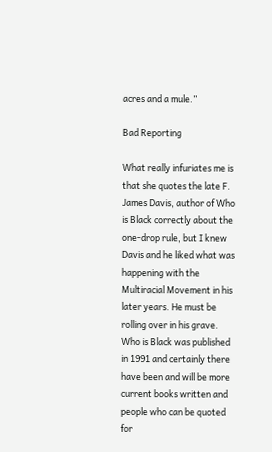acres and a mule.”

Bad Reporting

What really infuriates me is that she quotes the late F. James Davis, author of Who is Black correctly about the one-drop rule, but I knew Davis and he liked what was happening with the Multiracial Movement in his later years. He must be rolling over in his grave. Who is Black was published in 1991 and certainly there have been and will be more current books written and people who can be quoted for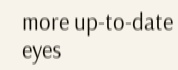more up-to-date eyes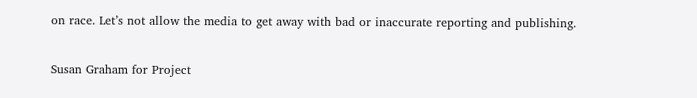on race. Let’s not allow the media to get away with bad or inaccurate reporting and publishing.


Susan Graham for Project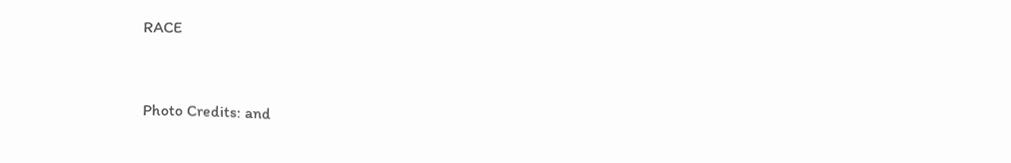RACE



Photo Credits: and